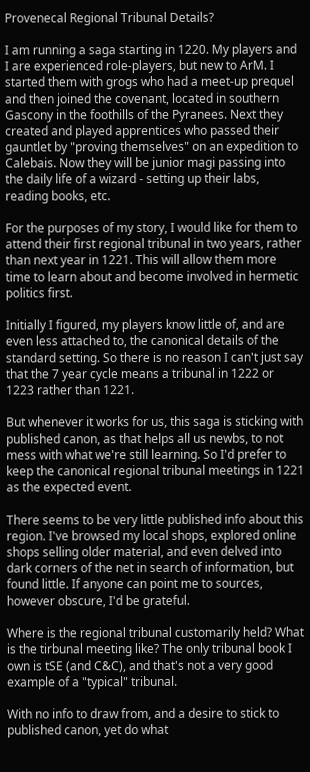Provenecal Regional Tribunal Details?

I am running a saga starting in 1220. My players and I are experienced role-players, but new to ArM. I started them with grogs who had a meet-up prequel and then joined the covenant, located in southern Gascony in the foothills of the Pyranees. Next they created and played apprentices who passed their gauntlet by "proving themselves" on an expedition to Calebais. Now they will be junior magi passing into the daily life of a wizard - setting up their labs, reading books, etc.

For the purposes of my story, I would like for them to attend their first regional tribunal in two years, rather than next year in 1221. This will allow them more time to learn about and become involved in hermetic politics first.

Initially I figured, my players know little of, and are even less attached to, the canonical details of the standard setting. So there is no reason I can't just say that the 7 year cycle means a tribunal in 1222 or 1223 rather than 1221.

But whenever it works for us, this saga is sticking with published canon, as that helps all us newbs, to not mess with what we're still learning. So I'd prefer to keep the canonical regional tribunal meetings in 1221 as the expected event.

There seems to be very little published info about this region. I've browsed my local shops, explored online shops selling older material, and even delved into dark corners of the net in search of information, but found little. If anyone can point me to sources, however obscure, I'd be grateful.

Where is the regional tribunal customarily held? What is the tirbunal meeting like? The only tribunal book I own is tSE (and C&C), and that's not a very good example of a "typical" tribunal.

With no info to draw from, and a desire to stick to published canon, yet do what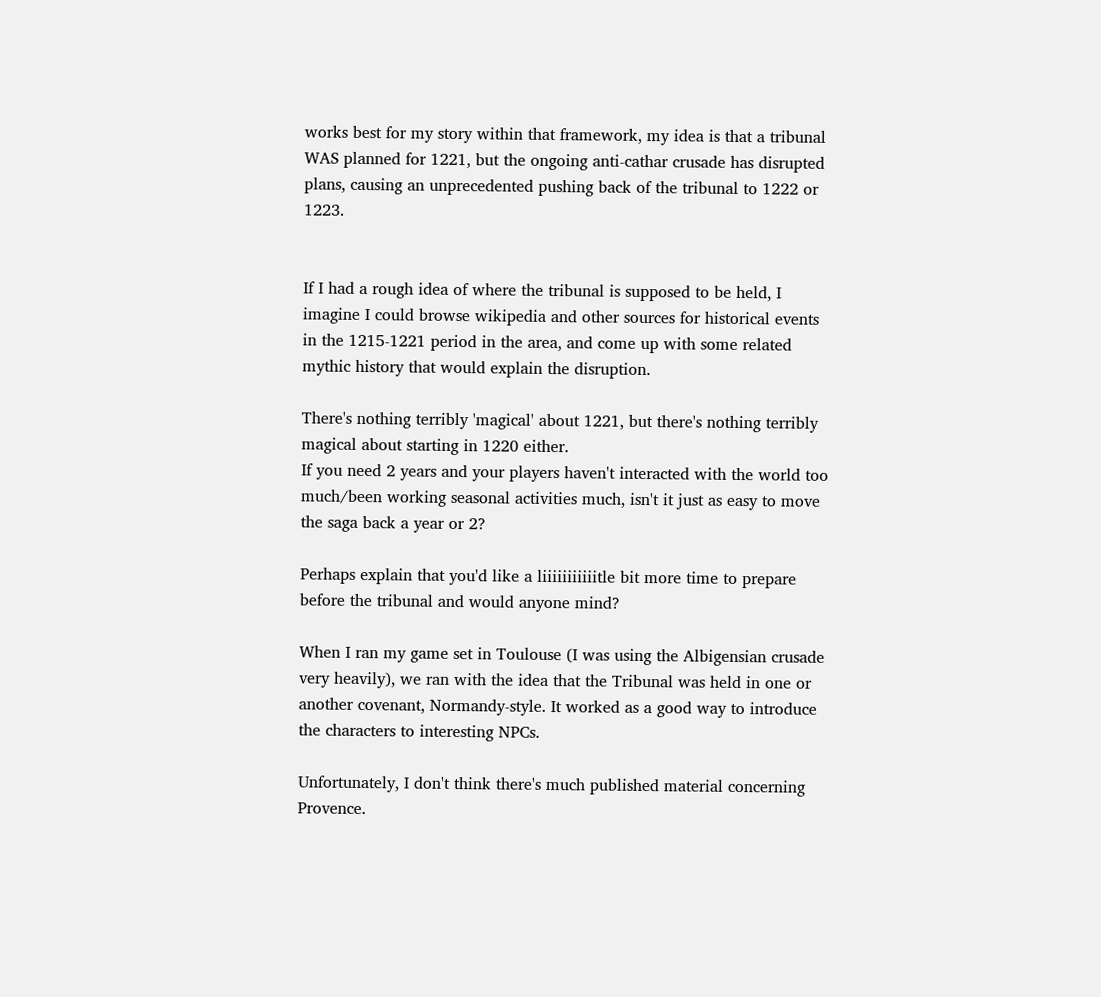works best for my story within that framework, my idea is that a tribunal WAS planned for 1221, but the ongoing anti-cathar crusade has disrupted plans, causing an unprecedented pushing back of the tribunal to 1222 or 1223.


If I had a rough idea of where the tribunal is supposed to be held, I imagine I could browse wikipedia and other sources for historical events in the 1215-1221 period in the area, and come up with some related mythic history that would explain the disruption.

There's nothing terribly 'magical' about 1221, but there's nothing terribly magical about starting in 1220 either.
If you need 2 years and your players haven't interacted with the world too much/been working seasonal activities much, isn't it just as easy to move the saga back a year or 2?

Perhaps explain that you'd like a liiiiiiiiiiitle bit more time to prepare before the tribunal and would anyone mind?

When I ran my game set in Toulouse (I was using the Albigensian crusade very heavily), we ran with the idea that the Tribunal was held in one or another covenant, Normandy-style. It worked as a good way to introduce the characters to interesting NPCs.

Unfortunately, I don't think there's much published material concerning Provence.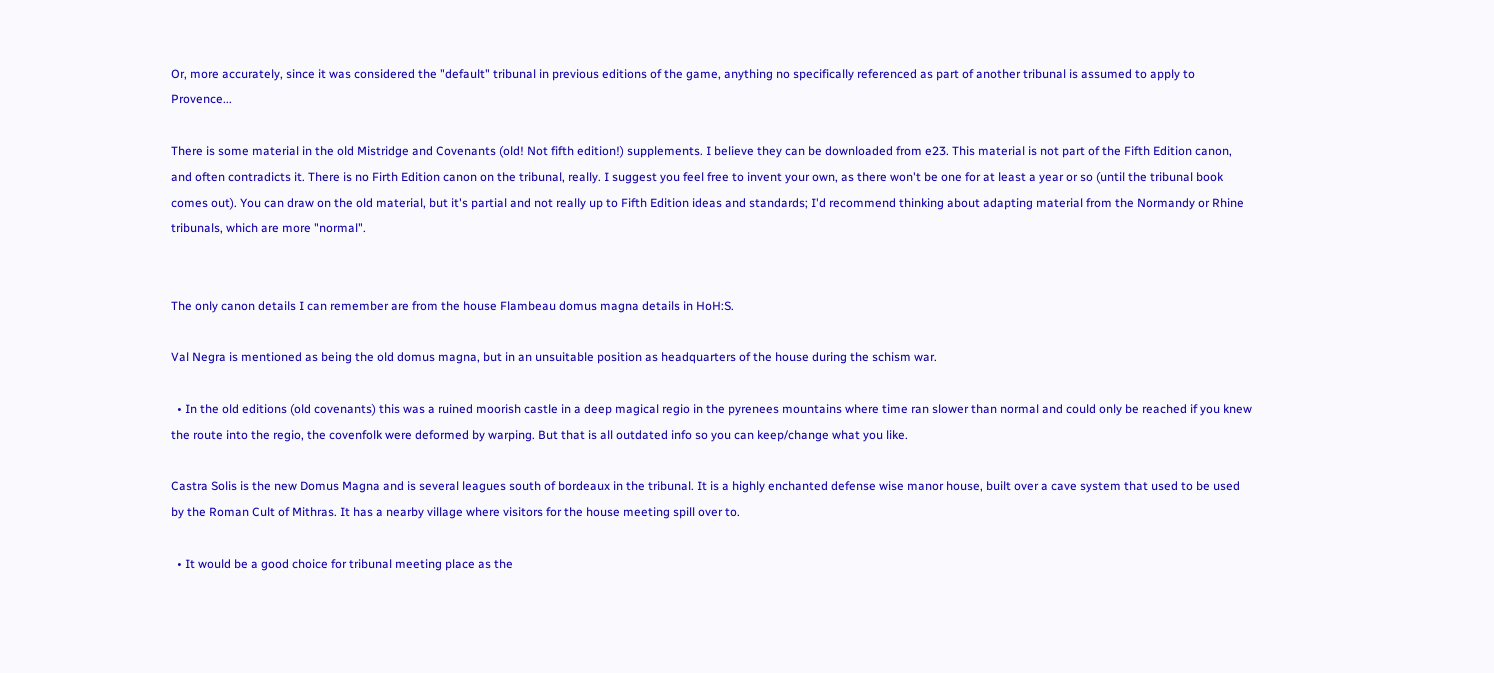Or, more accurately, since it was considered the "default" tribunal in previous editions of the game, anything no specifically referenced as part of another tribunal is assumed to apply to Provence...

There is some material in the old Mistridge and Covenants (old! Not fifth edition!) supplements. I believe they can be downloaded from e23. This material is not part of the Fifth Edition canon, and often contradicts it. There is no Firth Edition canon on the tribunal, really. I suggest you feel free to invent your own, as there won't be one for at least a year or so (until the tribunal book comes out). You can draw on the old material, but it's partial and not really up to Fifth Edition ideas and standards; I'd recommend thinking about adapting material from the Normandy or Rhine tribunals, which are more "normal".


The only canon details I can remember are from the house Flambeau domus magna details in HoH:S.

Val Negra is mentioned as being the old domus magna, but in an unsuitable position as headquarters of the house during the schism war.

  • In the old editions (old covenants) this was a ruined moorish castle in a deep magical regio in the pyrenees mountains where time ran slower than normal and could only be reached if you knew the route into the regio, the covenfolk were deformed by warping. But that is all outdated info so you can keep/change what you like.

Castra Solis is the new Domus Magna and is several leagues south of bordeaux in the tribunal. It is a highly enchanted defense wise manor house, built over a cave system that used to be used by the Roman Cult of Mithras. It has a nearby village where visitors for the house meeting spill over to.

  • It would be a good choice for tribunal meeting place as the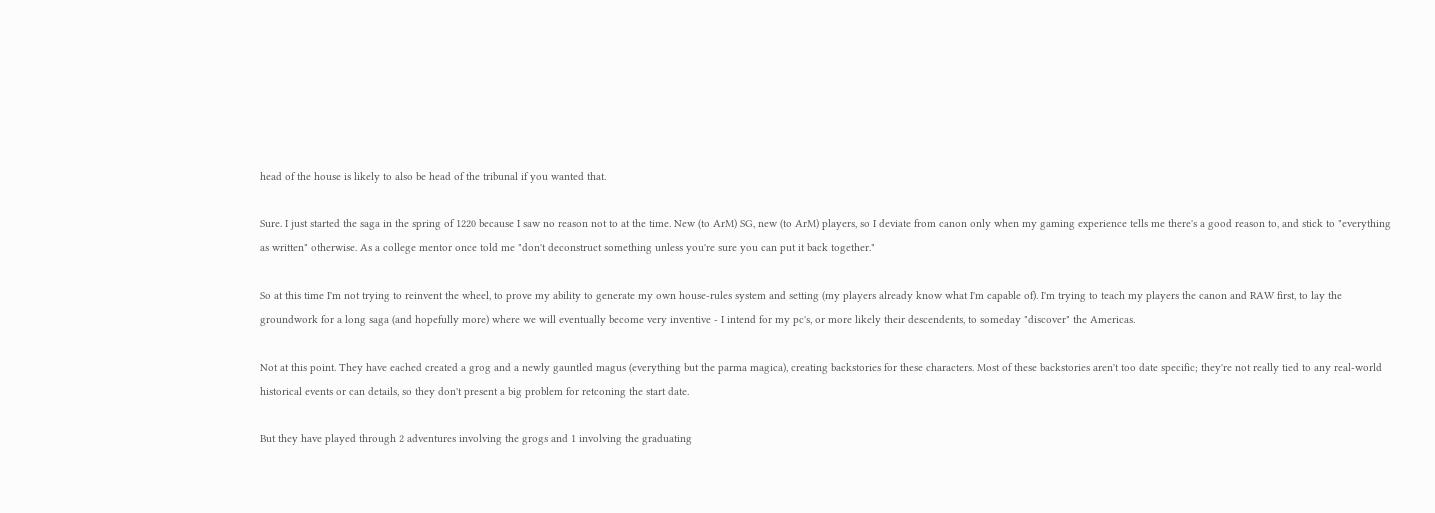head of the house is likely to also be head of the tribunal if you wanted that.

Sure. I just started the saga in the spring of 1220 because I saw no reason not to at the time. New (to ArM) SG, new (to ArM) players, so I deviate from canon only when my gaming experience tells me there's a good reason to, and stick to "everything as written" otherwise. As a college mentor once told me "don't deconstruct something unless you're sure you can put it back together."

So at this time I'm not trying to reinvent the wheel, to prove my ability to generate my own house-rules system and setting (my players already know what I'm capable of). I'm trying to teach my players the canon and RAW first, to lay the groundwork for a long saga (and hopefully more) where we will eventually become very inventive - I intend for my pc's, or more likely their descendents, to someday "discover" the Americas.

Not at this point. They have eached created a grog and a newly gauntled magus (everything but the parma magica), creating backstories for these characters. Most of these backstories aren't too date specific; they're not really tied to any real-world historical events or can details, so they don't present a big problem for retconing the start date.

But they have played through 2 adventures involving the grogs and 1 involving the graduating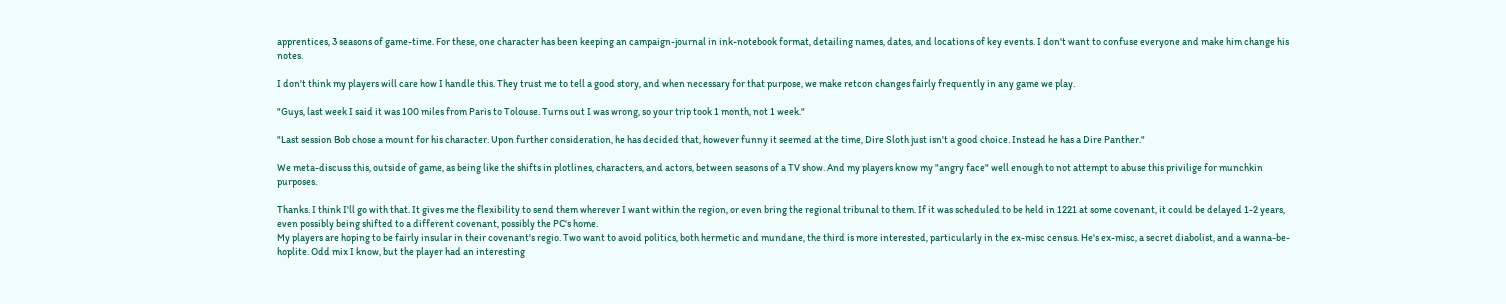apprentices, 3 seasons of game-time. For these, one character has been keeping an campaign-journal in ink-notebook format, detailing names, dates, and locations of key events. I don't want to confuse everyone and make him change his notes.

I don't think my players will care how I handle this. They trust me to tell a good story, and when necessary for that purpose, we make retcon changes fairly frequently in any game we play.

"Guys, last week I said it was 100 miles from Paris to Tolouse. Turns out I was wrong, so your trip took 1 month, not 1 week."

"Last session Bob chose a mount for his character. Upon further consideration, he has decided that, however funny it seemed at the time, Dire Sloth just isn't a good choice. Instead he has a Dire Panther."

We meta-discuss this, outside of game, as being like the shifts in plotlines, characters, and actors, between seasons of a TV show. And my players know my "angry face" well enough to not attempt to abuse this privilige for munchkin purposes.

Thanks. I think I'll go with that. It gives me the flexibility to send them wherever I want within the region, or even bring the regional tribunal to them. If it was scheduled to be held in 1221 at some covenant, it could be delayed 1-2 years, even possibly being shifted to a different covenant, possibly the PC's home.
My players are hoping to be fairly insular in their covenant's regio. Two want to avoid politics, both hermetic and mundane, the third is more interested, particularly in the ex-misc census. He's ex-misc, a secret diabolist, and a wanna-be-hoplite. Odd mix I know, but the player had an interesting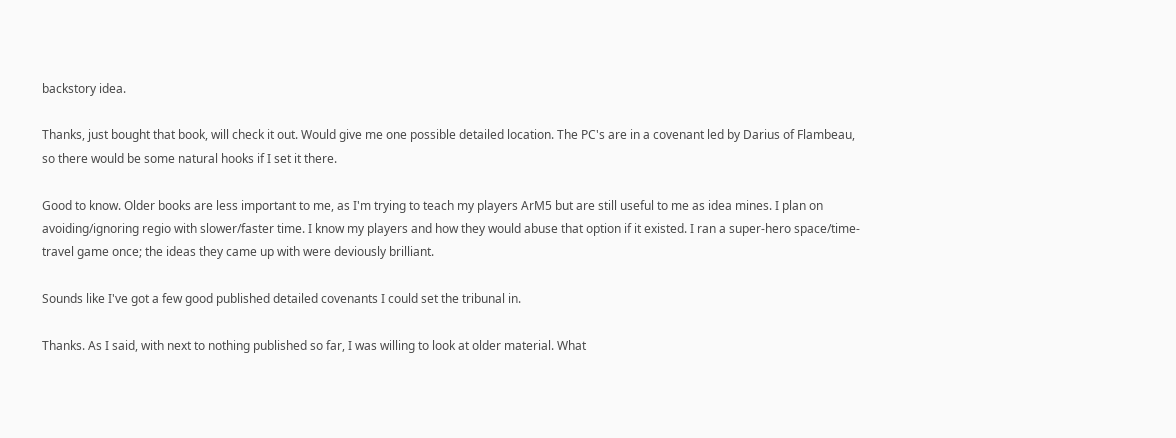backstory idea.

Thanks, just bought that book, will check it out. Would give me one possible detailed location. The PC's are in a covenant led by Darius of Flambeau, so there would be some natural hooks if I set it there.

Good to know. Older books are less important to me, as I'm trying to teach my players ArM5 but are still useful to me as idea mines. I plan on avoiding/ignoring regio with slower/faster time. I know my players and how they would abuse that option if it existed. I ran a super-hero space/time-travel game once; the ideas they came up with were deviously brilliant.

Sounds like I've got a few good published detailed covenants I could set the tribunal in.

Thanks. As I said, with next to nothing published so far, I was willing to look at older material. What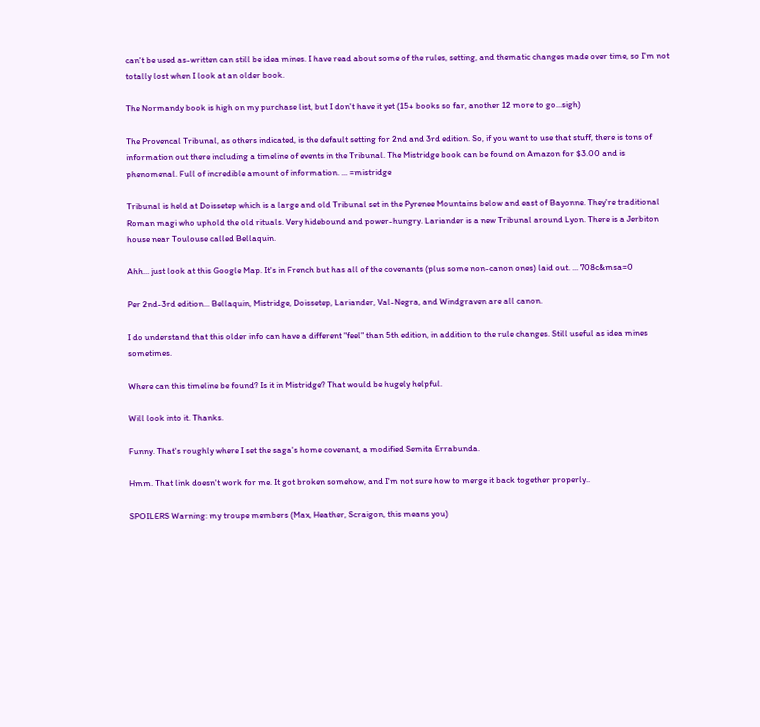can't be used as-written can still be idea mines. I have read about some of the rules, setting, and thematic changes made over time, so I'm not totally lost when I look at an older book.

The Normandy book is high on my purchase list, but I don't have it yet (15+ books so far, another 12 more to go...sigh)

The Provencal Tribunal, as others indicated, is the default setting for 2nd and 3rd edition. So, if you want to use that stuff, there is tons of information out there including a timeline of events in the Tribunal. The Mistridge book can be found on Amazon for $3.00 and is phenomenal. Full of incredible amount of information. ... =mistridge

Tribunal is held at Doissetep which is a large and old Tribunal set in the Pyrenee Mountains below and east of Bayonne. They're traditional Roman magi who uphold the old rituals. Very hidebound and power-hungry. Lariander is a new Tribunal around Lyon. There is a Jerbiton house near Toulouse called Bellaquin.

Ahh... just look at this Google Map. It's in French but has all of the covenants (plus some non-canon ones) laid out. ... 708c&msa=0

Per 2nd-3rd edition... Bellaquin, Mistridge, Doissetep, Lariander, Val-Negra, and Windgraven are all canon.

I do understand that this older info can have a different "feel" than 5th edition, in addition to the rule changes. Still useful as idea mines sometimes.

Where can this timeline be found? Is it in Mistridge? That would be hugely helpful.

Will look into it. Thanks.

Funny. That's roughly where I set the saga's home covenant, a modified Semita Errabunda.

Hmm. That link doesn't work for me. It got broken somehow, and I'm not sure how to merge it back together properly..

SPOILERS Warning: my troupe members (Max, Heather, Scraigon, this means you)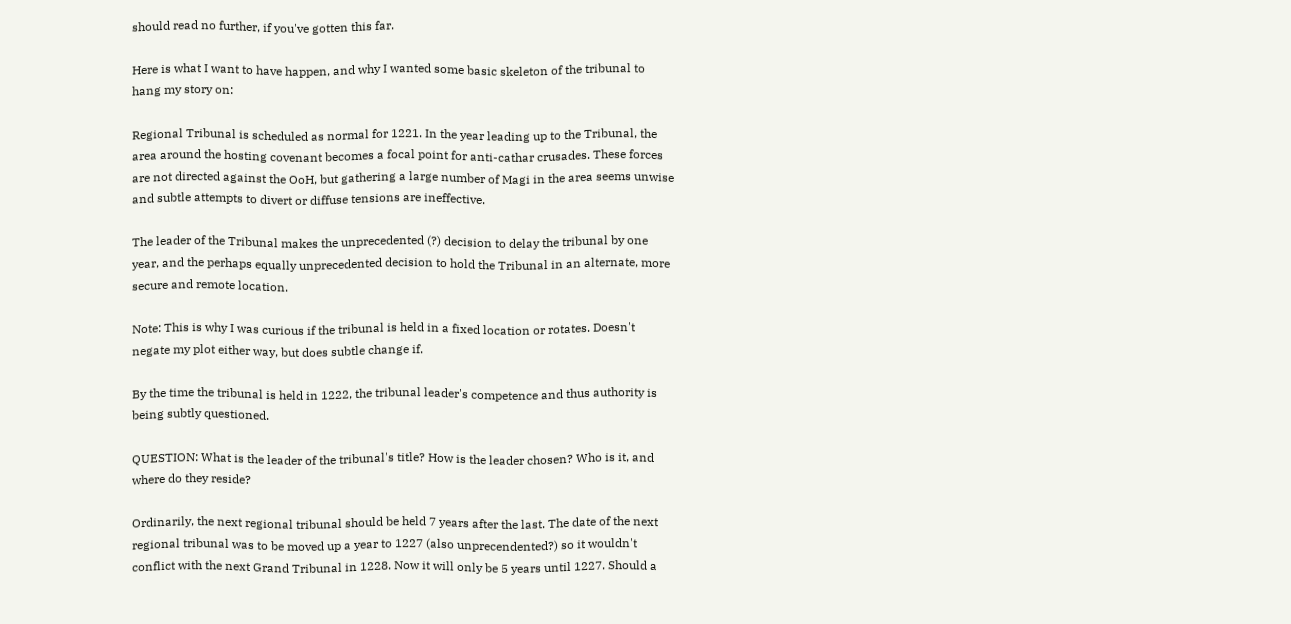should read no further, if you've gotten this far.

Here is what I want to have happen, and why I wanted some basic skeleton of the tribunal to hang my story on:

Regional Tribunal is scheduled as normal for 1221. In the year leading up to the Tribunal, the area around the hosting covenant becomes a focal point for anti-cathar crusades. These forces are not directed against the OoH, but gathering a large number of Magi in the area seems unwise and subtle attempts to divert or diffuse tensions are ineffective.

The leader of the Tribunal makes the unprecedented (?) decision to delay the tribunal by one year, and the perhaps equally unprecedented decision to hold the Tribunal in an alternate, more secure and remote location.

Note: This is why I was curious if the tribunal is held in a fixed location or rotates. Doesn't negate my plot either way, but does subtle change if.

By the time the tribunal is held in 1222, the tribunal leader's competence and thus authority is being subtly questioned.

QUESTION: What is the leader of the tribunal's title? How is the leader chosen? Who is it, and where do they reside?

Ordinarily, the next regional tribunal should be held 7 years after the last. The date of the next regional tribunal was to be moved up a year to 1227 (also unprecendented?) so it wouldn't conflict with the next Grand Tribunal in 1228. Now it will only be 5 years until 1227. Should a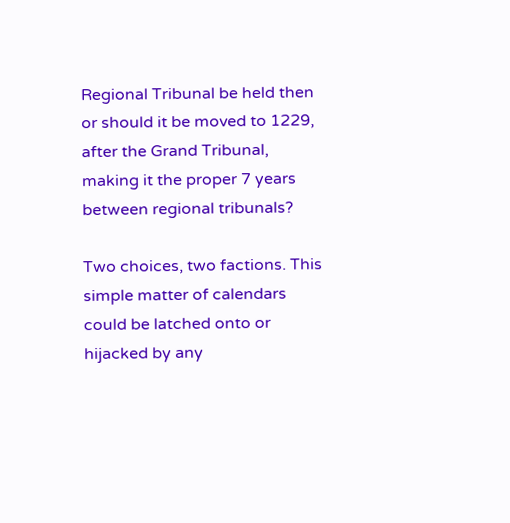Regional Tribunal be held then or should it be moved to 1229, after the Grand Tribunal, making it the proper 7 years between regional tribunals?

Two choices, two factions. This simple matter of calendars could be latched onto or hijacked by any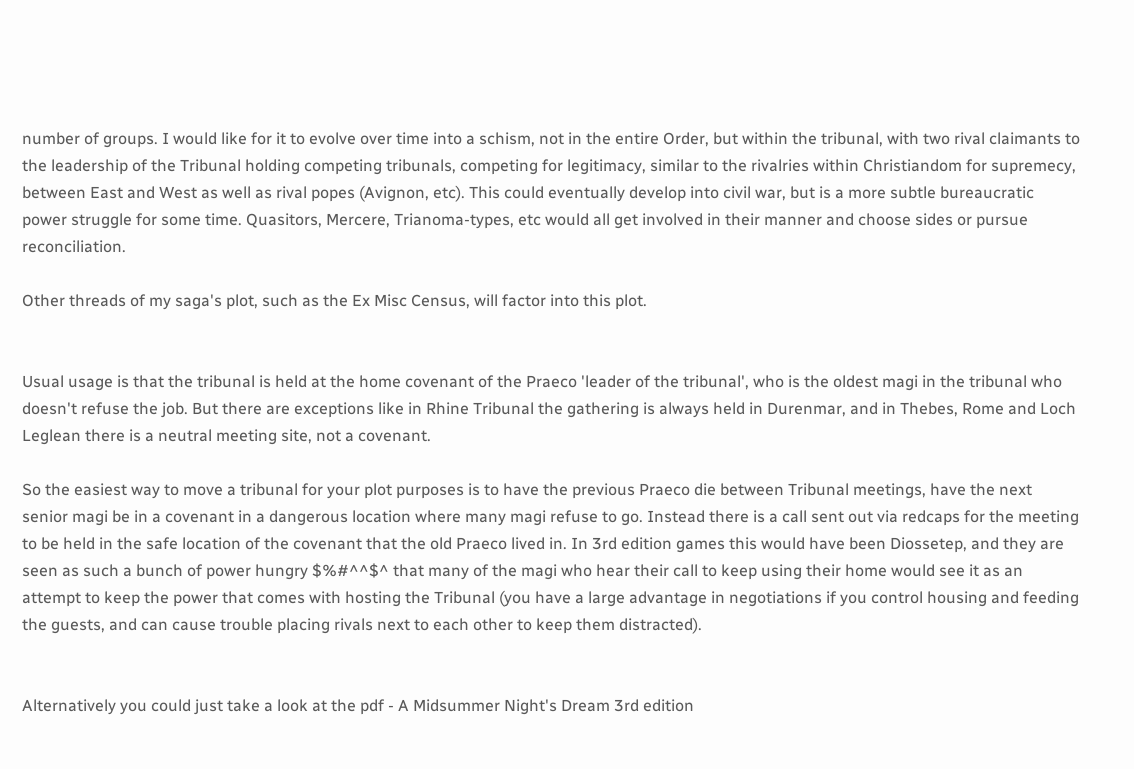number of groups. I would like for it to evolve over time into a schism, not in the entire Order, but within the tribunal, with two rival claimants to the leadership of the Tribunal holding competing tribunals, competing for legitimacy, similar to the rivalries within Christiandom for supremecy, between East and West as well as rival popes (Avignon, etc). This could eventually develop into civil war, but is a more subtle bureaucratic power struggle for some time. Quasitors, Mercere, Trianoma-types, etc would all get involved in their manner and choose sides or pursue reconciliation.

Other threads of my saga's plot, such as the Ex Misc Census, will factor into this plot.


Usual usage is that the tribunal is held at the home covenant of the Praeco 'leader of the tribunal', who is the oldest magi in the tribunal who doesn't refuse the job. But there are exceptions like in Rhine Tribunal the gathering is always held in Durenmar, and in Thebes, Rome and Loch Leglean there is a neutral meeting site, not a covenant.

So the easiest way to move a tribunal for your plot purposes is to have the previous Praeco die between Tribunal meetings, have the next senior magi be in a covenant in a dangerous location where many magi refuse to go. Instead there is a call sent out via redcaps for the meeting to be held in the safe location of the covenant that the old Praeco lived in. In 3rd edition games this would have been Diossetep, and they are seen as such a bunch of power hungry $%#^^$^ that many of the magi who hear their call to keep using their home would see it as an attempt to keep the power that comes with hosting the Tribunal (you have a large advantage in negotiations if you control housing and feeding the guests, and can cause trouble placing rivals next to each other to keep them distracted).


Alternatively you could just take a look at the pdf - A Midsummer Night's Dream 3rd edition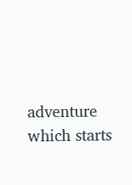adventure which starts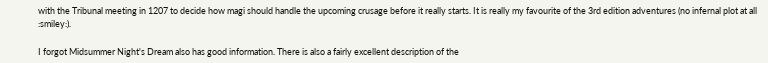with the Tribunal meeting in 1207 to decide how magi should handle the upcoming crusage before it really starts. It is really my favourite of the 3rd edition adventures (no infernal plot at all :smiley:).

I forgot Midsummer Night's Dream also has good information. There is also a fairly excellent description of the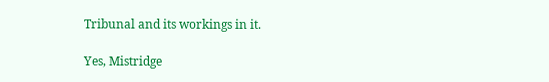Tribunal and its workings in it.

Yes, Mistridge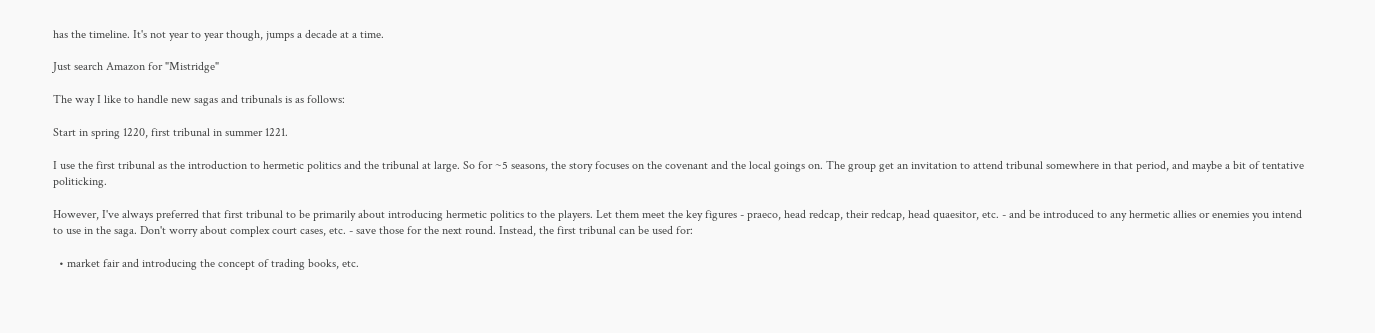has the timeline. It's not year to year though, jumps a decade at a time.

Just search Amazon for "Mistridge"

The way I like to handle new sagas and tribunals is as follows:

Start in spring 1220, first tribunal in summer 1221.

I use the first tribunal as the introduction to hermetic politics and the tribunal at large. So for ~5 seasons, the story focuses on the covenant and the local goings on. The group get an invitation to attend tribunal somewhere in that period, and maybe a bit of tentative politicking.

However, I've always preferred that first tribunal to be primarily about introducing hermetic politics to the players. Let them meet the key figures - praeco, head redcap, their redcap, head quaesitor, etc. - and be introduced to any hermetic allies or enemies you intend to use in the saga. Don't worry about complex court cases, etc. - save those for the next round. Instead, the first tribunal can be used for:

  • market fair and introducing the concept of trading books, etc.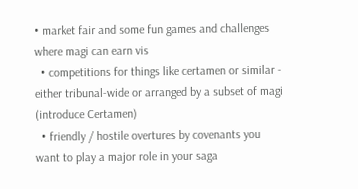• market fair and some fun games and challenges where magi can earn vis
  • competitions for things like certamen or similar - either tribunal-wide or arranged by a subset of magi (introduce Certamen)
  • friendly / hostile overtures by covenants you want to play a major role in your saga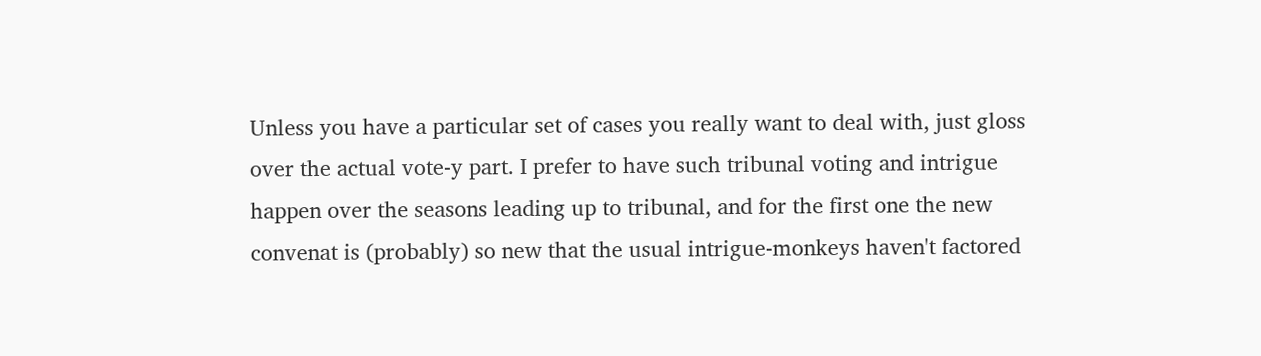Unless you have a particular set of cases you really want to deal with, just gloss over the actual vote-y part. I prefer to have such tribunal voting and intrigue happen over the seasons leading up to tribunal, and for the first one the new convenat is (probably) so new that the usual intrigue-monkeys haven't factored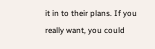it in to their plans. If you really want, you could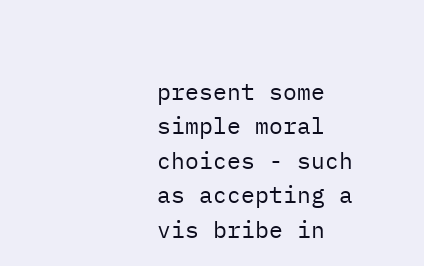present some simple moral choices - such as accepting a vis bribe in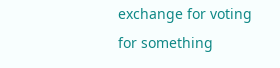exchange for voting for something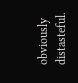obviously distasteful.